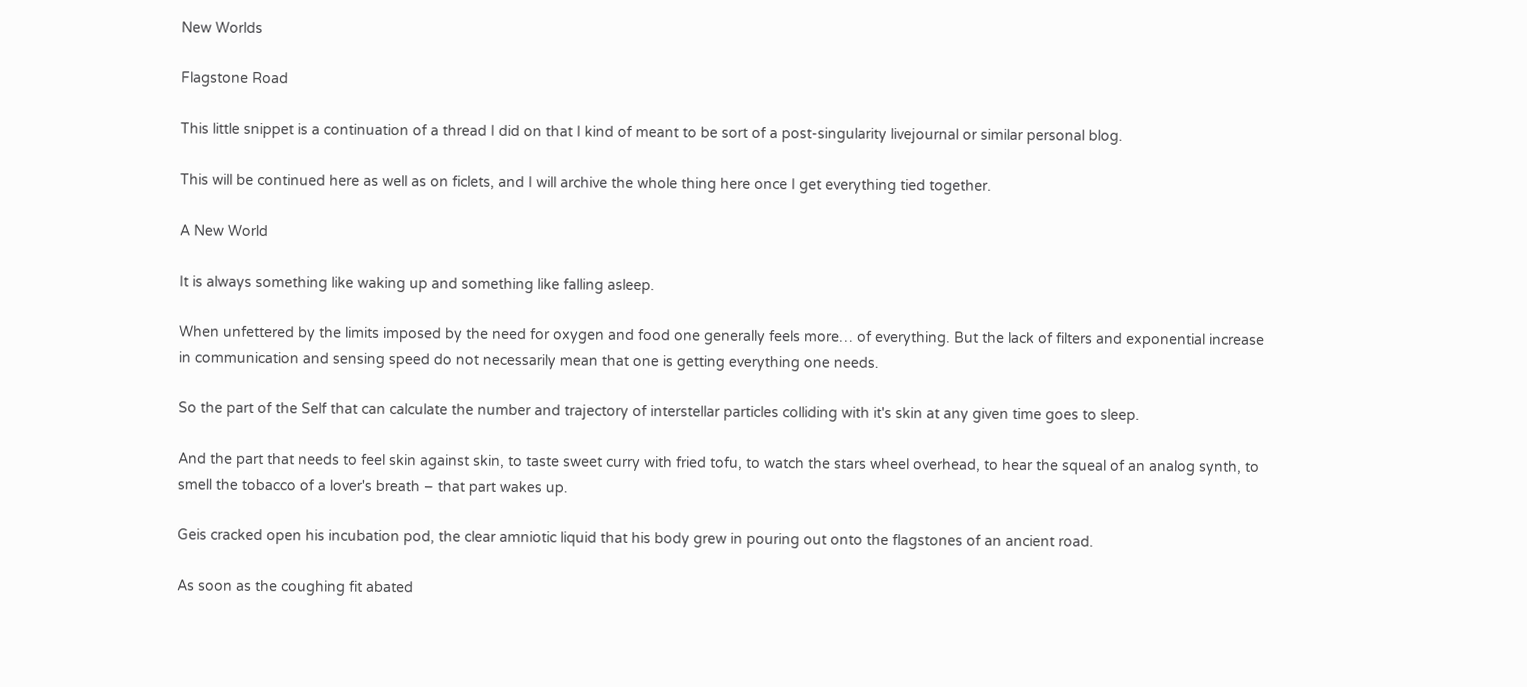New Worlds

Flagstone Road

This little snippet is a continuation of a thread I did on that I kind of meant to be sort of a post-singularity livejournal or similar personal blog.

This will be continued here as well as on ficlets, and I will archive the whole thing here once I get everything tied together.

A New World

It is always something like waking up and something like falling asleep.

When unfettered by the limits imposed by the need for oxygen and food one generally feels more… of everything. But the lack of filters and exponential increase in communication and sensing speed do not necessarily mean that one is getting everything one needs.

So the part of the Self that can calculate the number and trajectory of interstellar particles colliding with it's skin at any given time goes to sleep.

And the part that needs to feel skin against skin, to taste sweet curry with fried tofu, to watch the stars wheel overhead, to hear the squeal of an analog synth, to smell the tobacco of a lover's breath – that part wakes up.

Geis cracked open his incubation pod, the clear amniotic liquid that his body grew in pouring out onto the flagstones of an ancient road.

As soon as the coughing fit abated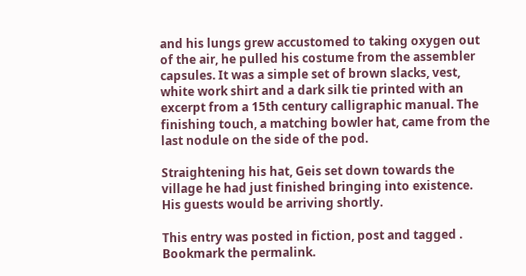and his lungs grew accustomed to taking oxygen out of the air, he pulled his costume from the assembler capsules. It was a simple set of brown slacks, vest, white work shirt and a dark silk tie printed with an excerpt from a 15th century calligraphic manual. The finishing touch, a matching bowler hat, came from the last nodule on the side of the pod.

Straightening his hat, Geis set down towards the village he had just finished bringing into existence. His guests would be arriving shortly.

This entry was posted in fiction, post and tagged . Bookmark the permalink.